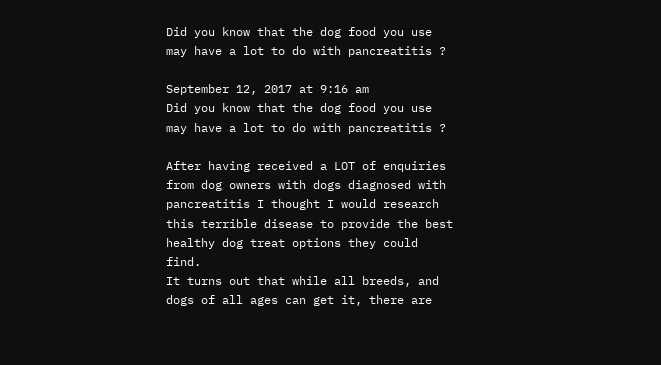Did you know that the dog food you use may have a lot to do with pancreatitis ?

September 12, 2017 at 9:16 am
Did you know that the dog food you use may have a lot to do with pancreatitis ?

After having received a LOT of enquiries from dog owners with dogs diagnosed with pancreatitis I thought I would research this terrible disease to provide the best healthy dog treat options they could find.
It turns out that while all breeds, and dogs of all ages can get it, there are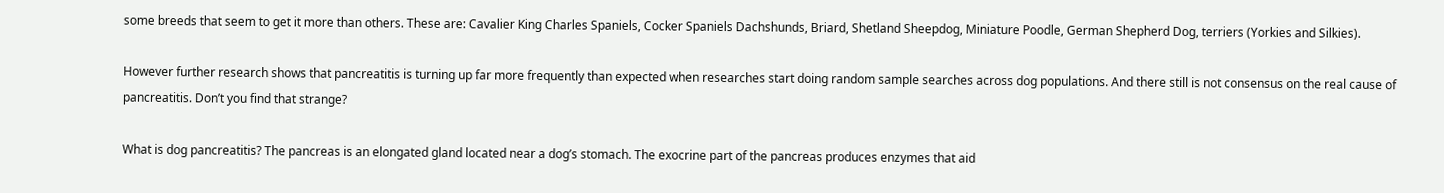some breeds that seem to get it more than others. These are: Cavalier King Charles Spaniels, Cocker Spaniels Dachshunds, Briard, Shetland Sheepdog, Miniature Poodle, German Shepherd Dog, terriers (Yorkies and Silkies).

However further research shows that pancreatitis is turning up far more frequently than expected when researches start doing random sample searches across dog populations. And there still is not consensus on the real cause of pancreatitis. Don’t you find that strange?

What is dog pancreatitis? The pancreas is an elongated gland located near a dog’s stomach. The exocrine part of the pancreas produces enzymes that aid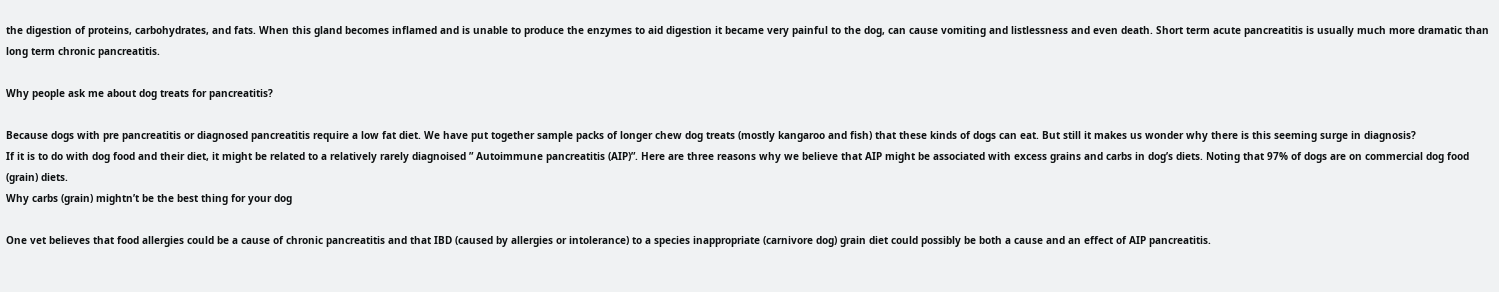the digestion of proteins, carbohydrates, and fats. When this gland becomes inflamed and is unable to produce the enzymes to aid digestion it became very painful to the dog, can cause vomiting and listlessness and even death. Short term acute pancreatitis is usually much more dramatic than long term chronic pancreatitis.

Why people ask me about dog treats for pancreatitis?

Because dogs with pre pancreatitis or diagnosed pancreatitis require a low fat diet. We have put together sample packs of longer chew dog treats (mostly kangaroo and fish) that these kinds of dogs can eat. But still it makes us wonder why there is this seeming surge in diagnosis?
If it is to do with dog food and their diet, it might be related to a relatively rarely diagnoised ” Autoimmune pancreatitis (AIP)”. Here are three reasons why we believe that AIP might be associated with excess grains and carbs in dog’s diets. Noting that 97% of dogs are on commercial dog food (grain) diets.
Why carbs (grain) mightn’t be the best thing for your dog

One vet believes that food allergies could be a cause of chronic pancreatitis and that IBD (caused by allergies or intolerance) to a species inappropriate (carnivore dog) grain diet could possibly be both a cause and an effect of AIP pancreatitis.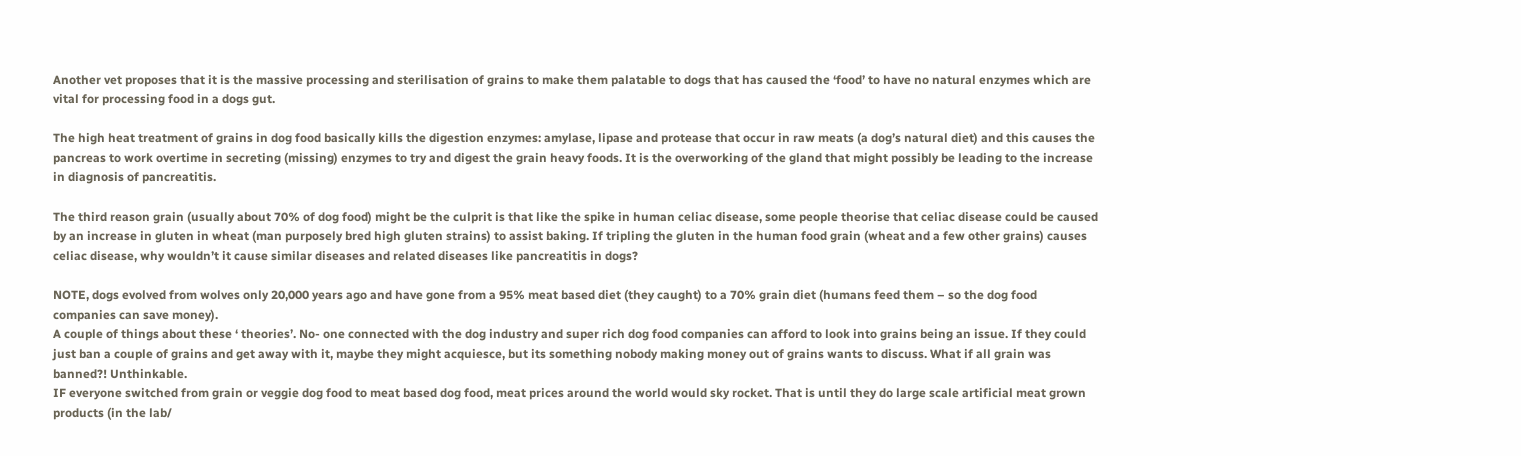Another vet proposes that it is the massive processing and sterilisation of grains to make them palatable to dogs that has caused the ‘food’ to have no natural enzymes which are vital for processing food in a dogs gut.

The high heat treatment of grains in dog food basically kills the digestion enzymes: amylase, lipase and protease that occur in raw meats (a dog’s natural diet) and this causes the pancreas to work overtime in secreting (missing) enzymes to try and digest the grain heavy foods. It is the overworking of the gland that might possibly be leading to the increase in diagnosis of pancreatitis.

The third reason grain (usually about 70% of dog food) might be the culprit is that like the spike in human celiac disease, some people theorise that celiac disease could be caused by an increase in gluten in wheat (man purposely bred high gluten strains) to assist baking. If tripling the gluten in the human food grain (wheat and a few other grains) causes celiac disease, why wouldn’t it cause similar diseases and related diseases like pancreatitis in dogs?

NOTE, dogs evolved from wolves only 20,000 years ago and have gone from a 95% meat based diet (they caught) to a 70% grain diet (humans feed them – so the dog food companies can save money).
A couple of things about these ‘ theories’. No- one connected with the dog industry and super rich dog food companies can afford to look into grains being an issue. If they could just ban a couple of grains and get away with it, maybe they might acquiesce, but its something nobody making money out of grains wants to discuss. What if all grain was banned?! Unthinkable.
IF everyone switched from grain or veggie dog food to meat based dog food, meat prices around the world would sky rocket. That is until they do large scale artificial meat grown products (in the lab/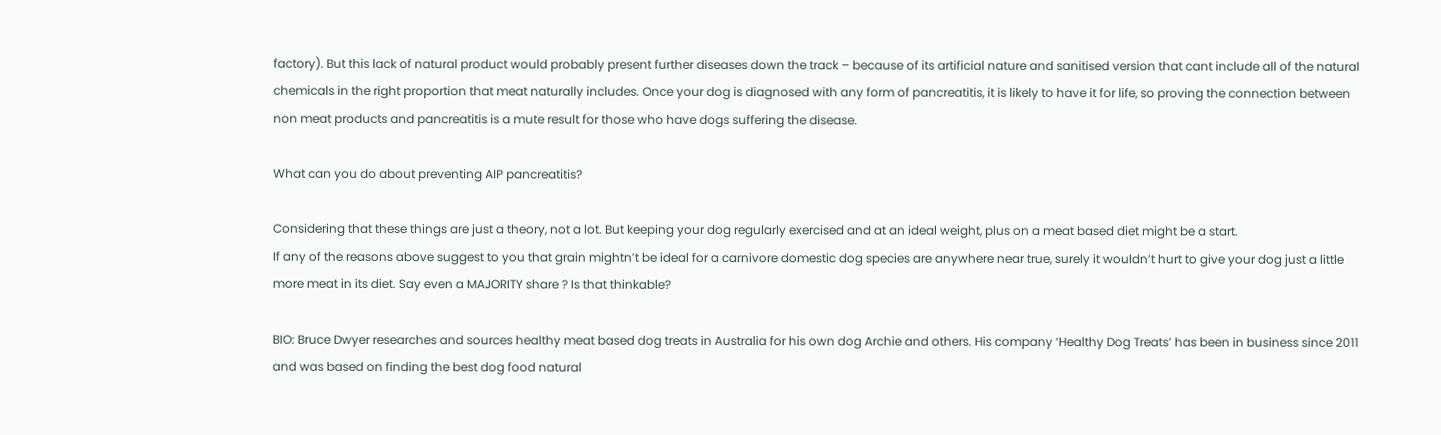factory). But this lack of natural product would probably present further diseases down the track – because of its artificial nature and sanitised version that cant include all of the natural chemicals in the right proportion that meat naturally includes. Once your dog is diagnosed with any form of pancreatitis, it is likely to have it for life, so proving the connection between non meat products and pancreatitis is a mute result for those who have dogs suffering the disease.

What can you do about preventing AIP pancreatitis?

Considering that these things are just a theory, not a lot. But keeping your dog regularly exercised and at an ideal weight, plus on a meat based diet might be a start.
If any of the reasons above suggest to you that grain mightn’t be ideal for a carnivore domestic dog species are anywhere near true, surely it wouldn’t hurt to give your dog just a little more meat in its diet. Say even a MAJORITY share ? Is that thinkable?

BIO: Bruce Dwyer researches and sources healthy meat based dog treats in Australia for his own dog Archie and others. His company ‘Healthy Dog Treats’ has been in business since 2011 and was based on finding the best dog food natural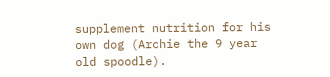supplement nutrition for his own dog (Archie the 9 year old spoodle).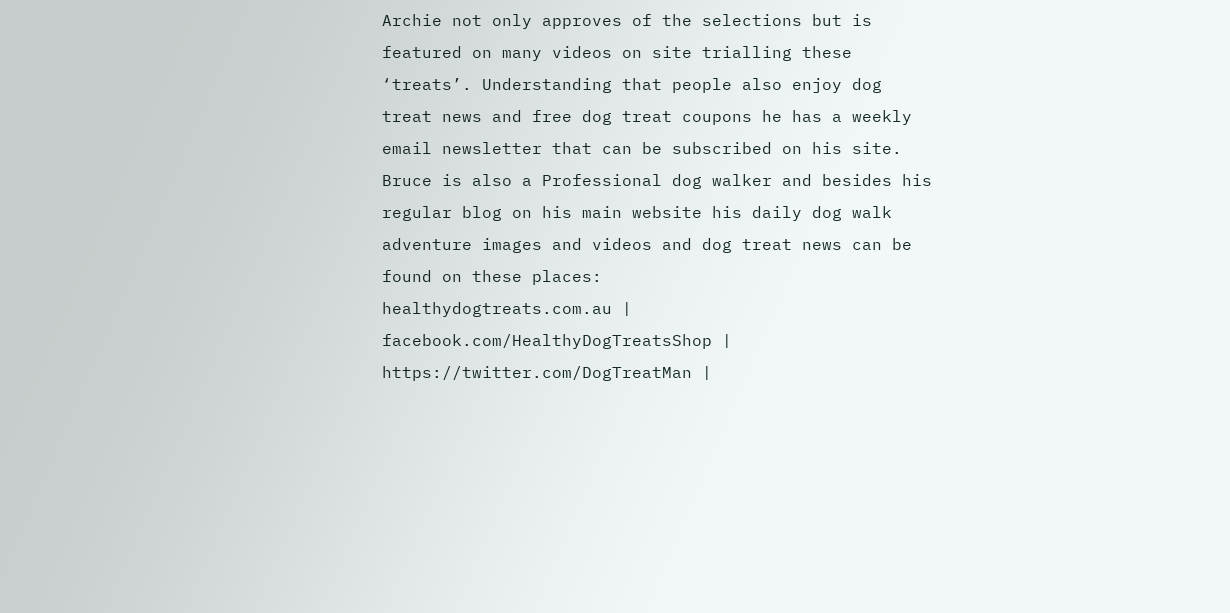Archie not only approves of the selections but is featured on many videos on site trialling these ‘treats’. Understanding that people also enjoy dog treat news and free dog treat coupons he has a weekly email newsletter that can be subscribed on his site. Bruce is also a Professional dog walker and besides his regular blog on his main website his daily dog walk adventure images and videos and dog treat news can be found on these places:
healthydogtreats.com.au | facebook.com/HealthyDogTreatsShop | https://twitter.com/DogTreatMan |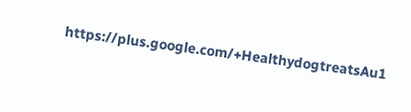https://plus.google.com/+HealthydogtreatsAu1